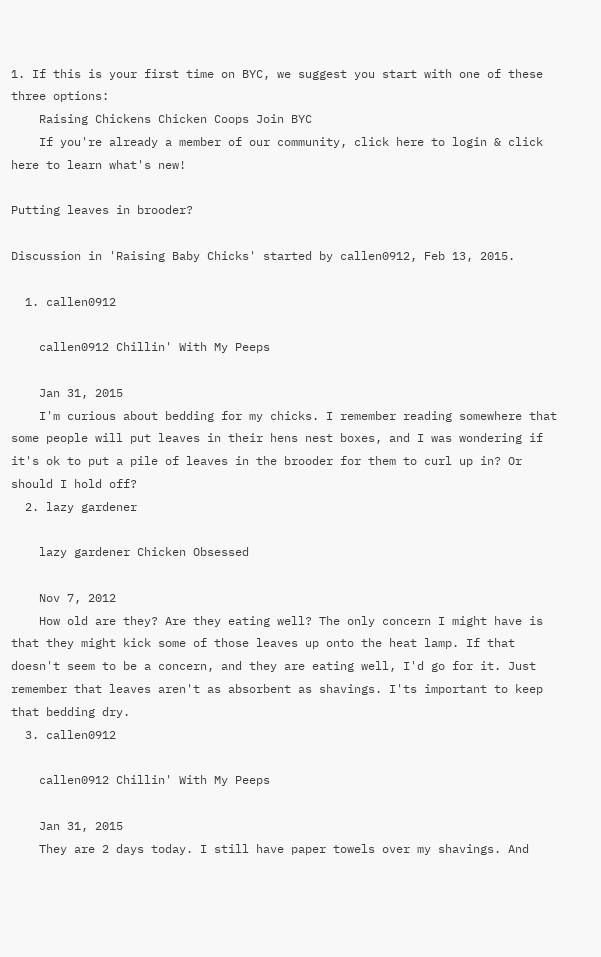1. If this is your first time on BYC, we suggest you start with one of these three options:
    Raising Chickens Chicken Coops Join BYC
    If you're already a member of our community, click here to login & click here to learn what's new!

Putting leaves in brooder?

Discussion in 'Raising Baby Chicks' started by callen0912, Feb 13, 2015.

  1. callen0912

    callen0912 Chillin' With My Peeps

    Jan 31, 2015
    I'm curious about bedding for my chicks. I remember reading somewhere that some people will put leaves in their hens nest boxes, and I was wondering if it's ok to put a pile of leaves in the brooder for them to curl up in? Or should I hold off?
  2. lazy gardener

    lazy gardener Chicken Obsessed

    Nov 7, 2012
    How old are they? Are they eating well? The only concern I might have is that they might kick some of those leaves up onto the heat lamp. If that doesn't seem to be a concern, and they are eating well, I'd go for it. Just remember that leaves aren't as absorbent as shavings. I'ts important to keep that bedding dry.
  3. callen0912

    callen0912 Chillin' With My Peeps

    Jan 31, 2015
    They are 2 days today. I still have paper towels over my shavings. And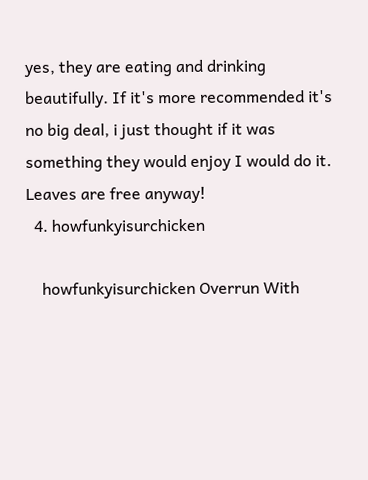yes, they are eating and drinking beautifully. If it's more recommended it's no big deal, i just thought if it was something they would enjoy I would do it. Leaves are free anyway!
  4. howfunkyisurchicken

    howfunkyisurchicken Overrun With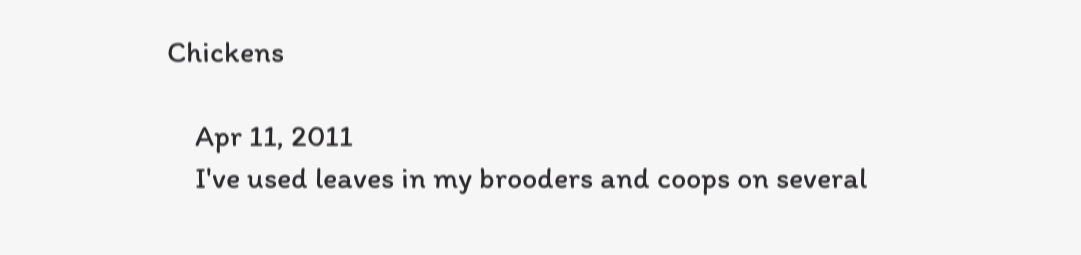Chickens

    Apr 11, 2011
    I've used leaves in my brooders and coops on several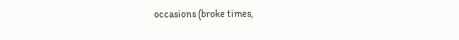occasions (broke times,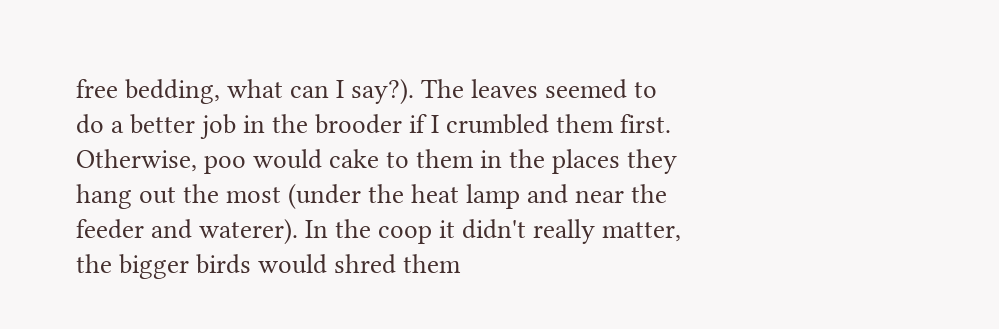free bedding, what can I say?). The leaves seemed to do a better job in the brooder if I crumbled them first. Otherwise, poo would cake to them in the places they hang out the most (under the heat lamp and near the feeder and waterer). In the coop it didn't really matter, the bigger birds would shred them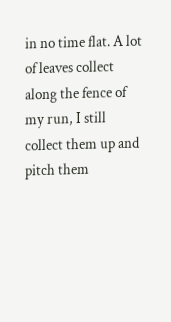in no time flat. A lot of leaves collect along the fence of my run, I still collect them up and pitch them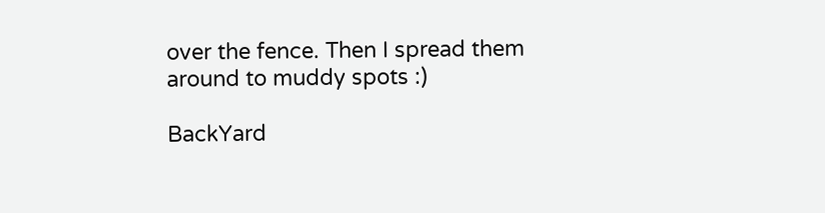over the fence. Then I spread them around to muddy spots :)

BackYard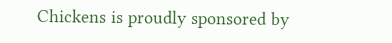Chickens is proudly sponsored by